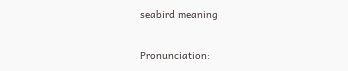seabird meaning

Pronunciation: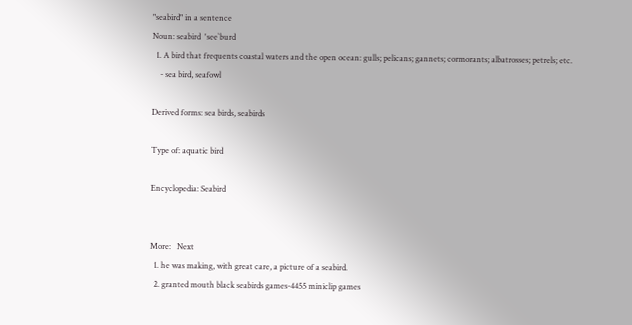"seabird" in a sentence
Noun: seabird  'see`burd
  1. A bird that frequents coastal waters and the open ocean: gulls; pelicans; gannets; cormorants; albatrosses; petrels; etc.
    - sea bird, seafowl

Derived forms: sea birds, seabirds

Type of: aquatic bird

Encyclopedia: Seabird


More:   Next
  1. he was making, with great care, a picture of a seabird.
  2. granted mouth black seabirds games-4455 miniclip games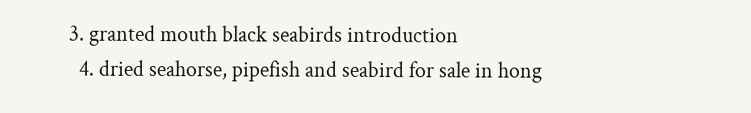3. granted mouth black seabirds introduction
  4. dried seahorse, pipefish and seabird for sale in hong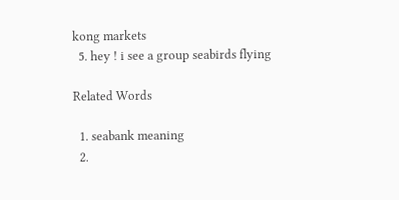kong markets
  5. hey ! i see a group seabirds flying

Related Words

  1. seabank meaning
  2.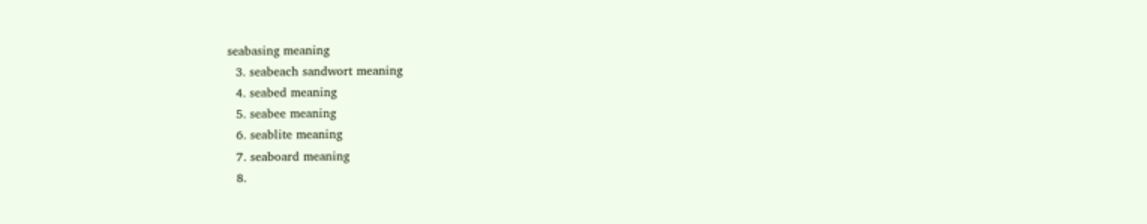seabasing meaning
  3. seabeach sandwort meaning
  4. seabed meaning
  5. seabee meaning
  6. seablite meaning
  7. seaboard meaning
  8.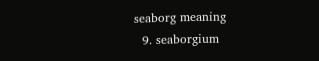seaborg meaning
  9. seaborgium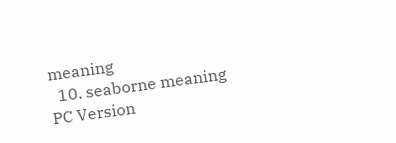meaning
  10. seaborne meaning
PC Version